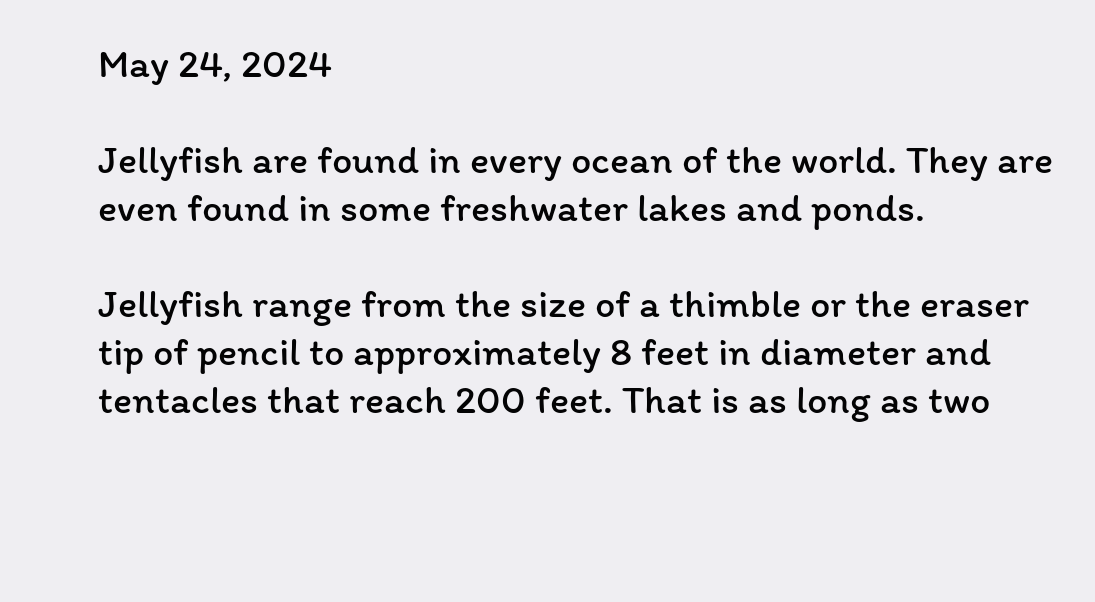May 24, 2024

Jellyfish are found in every ocean of the world. They are even found in some freshwater lakes and ponds.

Jellyfish range from the size of a thimble or the eraser tip of pencil to approximately 8 feet in diameter and tentacles that reach 200 feet. That is as long as two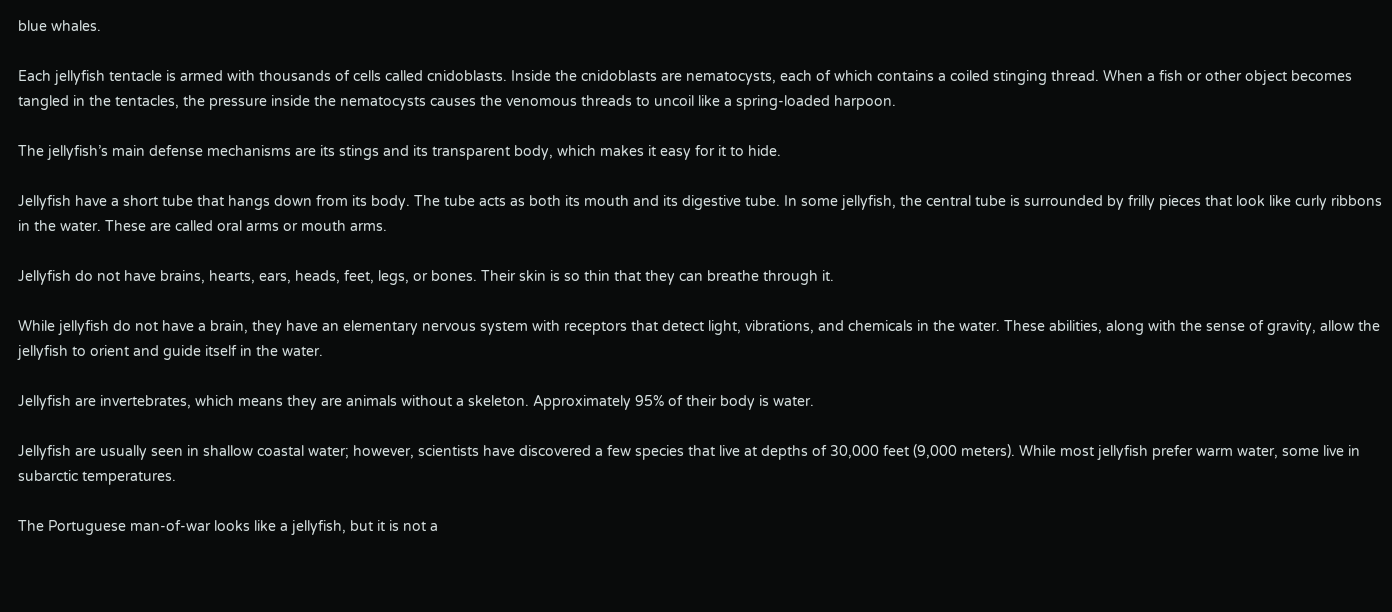blue whales.

Each jellyfish tentacle is armed with thousands of cells called cnidoblasts. Inside the cnidoblasts are nematocysts, each of which contains a coiled stinging thread. When a fish or other object becomes tangled in the tentacles, the pressure inside the nematocysts causes the venomous threads to uncoil like a spring-loaded harpoon.

The jellyfish’s main defense mechanisms are its stings and its transparent body, which makes it easy for it to hide.

Jellyfish have a short tube that hangs down from its body. The tube acts as both its mouth and its digestive tube. In some jellyfish, the central tube is surrounded by frilly pieces that look like curly ribbons in the water. These are called oral arms or mouth arms.

Jellyfish do not have brains, hearts, ears, heads, feet, legs, or bones. Their skin is so thin that they can breathe through it.

While jellyfish do not have a brain, they have an elementary nervous system with receptors that detect light, vibrations, and chemicals in the water. These abilities, along with the sense of gravity, allow the jellyfish to orient and guide itself in the water.

Jellyfish are invertebrates, which means they are animals without a skeleton. Approximately 95% of their body is water.

Jellyfish are usually seen in shallow coastal water; however, scientists have discovered a few species that live at depths of 30,000 feet (9,000 meters). While most jellyfish prefer warm water, some live in subarctic temperatures.

The Portuguese man-of-war looks like a jellyfish, but it is not a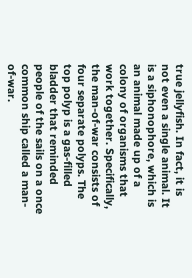true jellyfish. In fact, it is not even a single animal. It is a siphonophore, which is an animal made up of a colony of organisms that work together. Specifically, the man-of-war consists of four separate polyps. The top polyp is a gas-filled bladder that reminded people of the sails on a once common ship called a man-of-war.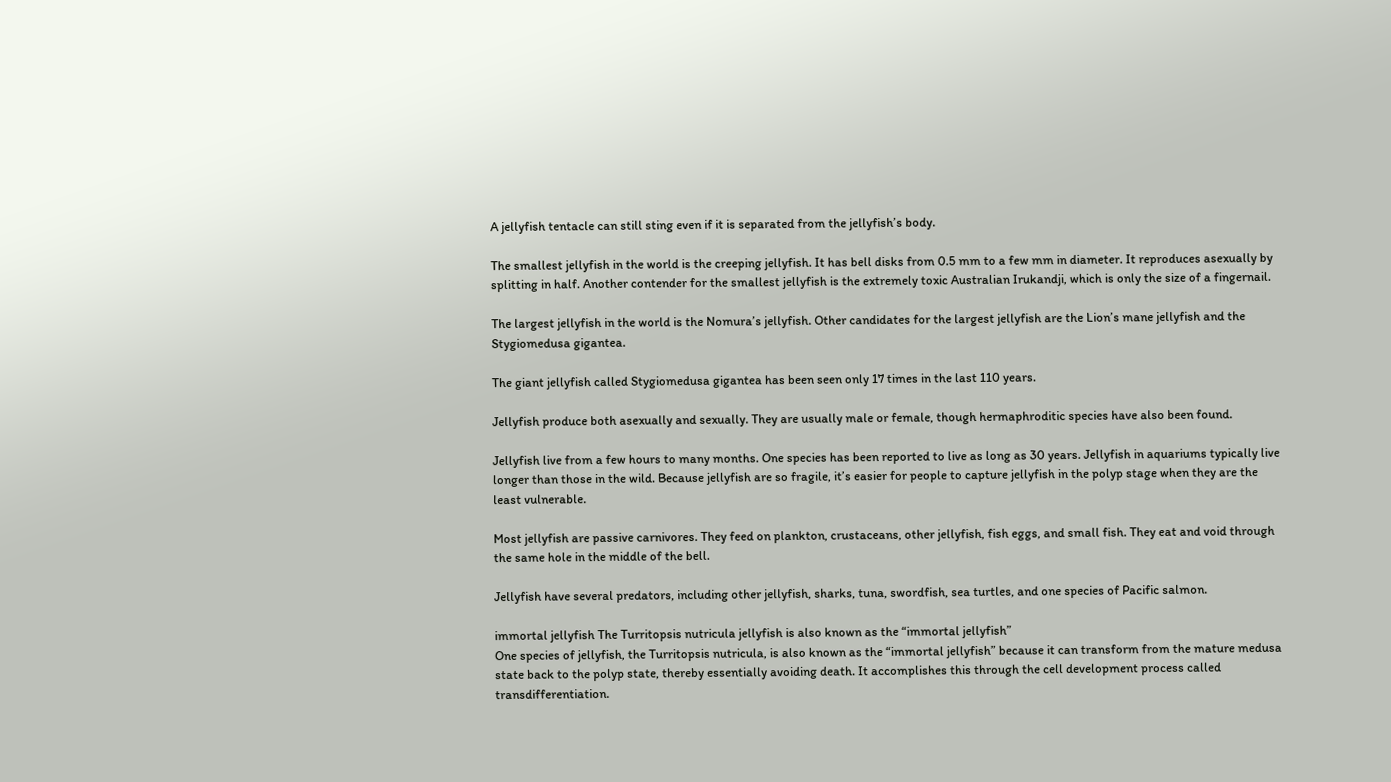A jellyfish tentacle can still sting even if it is separated from the jellyfish’s body.

The smallest jellyfish in the world is the creeping jellyfish. It has bell disks from 0.5 mm to a few mm in diameter. It reproduces asexually by splitting in half. Another contender for the smallest jellyfish is the extremely toxic Australian Irukandji, which is only the size of a fingernail.

The largest jellyfish in the world is the Nomura’s jellyfish. Other candidates for the largest jellyfish are the Lion’s mane jellyfish and the Stygiomedusa gigantea.

The giant jellyfish called Stygiomedusa gigantea has been seen only 17 times in the last 110 years.

Jellyfish produce both asexually and sexually. They are usually male or female, though hermaphroditic species have also been found.

Jellyfish live from a few hours to many months. One species has been reported to live as long as 30 years. Jellyfish in aquariums typically live longer than those in the wild. Because jellyfish are so fragile, it’s easier for people to capture jellyfish in the polyp stage when they are the least vulnerable.

Most jellyfish are passive carnivores. They feed on plankton, crustaceans, other jellyfish, fish eggs, and small fish. They eat and void through the same hole in the middle of the bell.

Jellyfish have several predators, including other jellyfish, sharks, tuna, swordfish, sea turtles, and one species of Pacific salmon.

immortal jellyfish The Turritopsis nutricula jellyfish is also known as the “immortal jellyfish”
One species of jellyfish, the Turritopsis nutricula, is also known as the “immortal jellyfish” because it can transform from the mature medusa state back to the polyp state, thereby essentially avoiding death. It accomplishes this through the cell development process called transdifferentiation.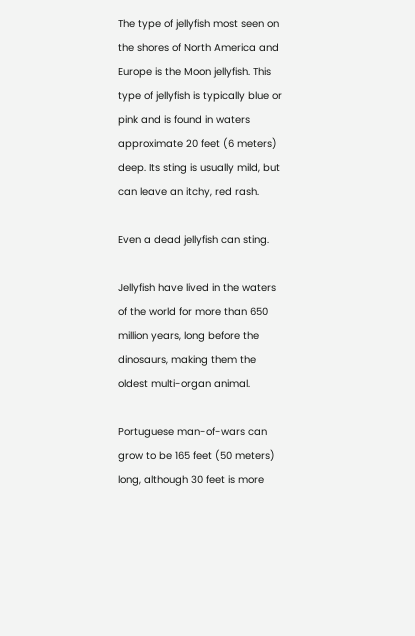The type of jellyfish most seen on the shores of North America and Europe is the Moon jellyfish. This type of jellyfish is typically blue or pink and is found in waters approximate 20 feet (6 meters) deep. Its sting is usually mild, but can leave an itchy, red rash.

Even a dead jellyfish can sting.

Jellyfish have lived in the waters of the world for more than 650 million years, long before the dinosaurs, making them the oldest multi-organ animal.

Portuguese man-of-wars can grow to be 165 feet (50 meters) long, although 30 feet is more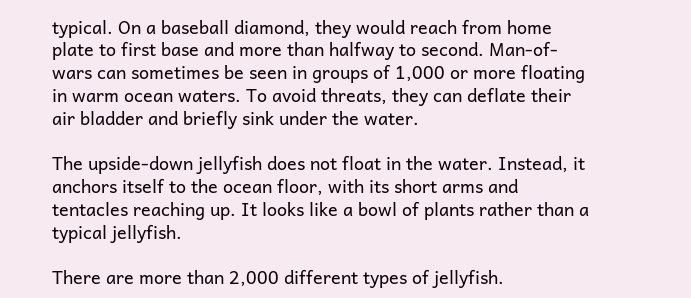typical. On a baseball diamond, they would reach from home plate to first base and more than halfway to second. Man-of-wars can sometimes be seen in groups of 1,000 or more floating in warm ocean waters. To avoid threats, they can deflate their air bladder and briefly sink under the water.

The upside-down jellyfish does not float in the water. Instead, it anchors itself to the ocean floor, with its short arms and tentacles reaching up. It looks like a bowl of plants rather than a typical jellyfish.

There are more than 2,000 different types of jellyfish.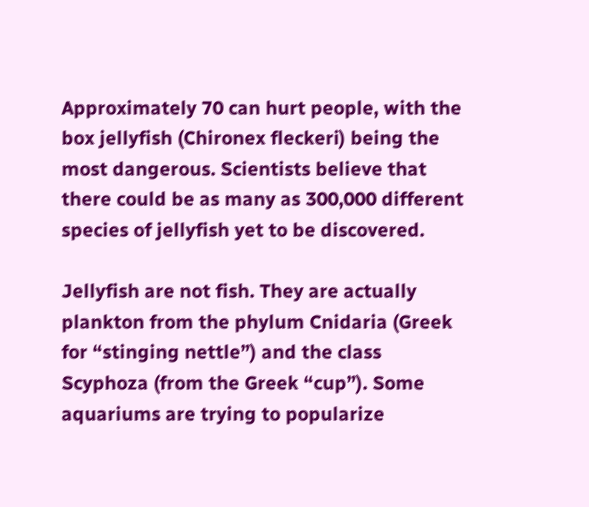Approximately 70 can hurt people, with the box jellyfish (Chironex fleckeri) being the most dangerous. Scientists believe that there could be as many as 300,000 different species of jellyfish yet to be discovered.

Jellyfish are not fish. They are actually plankton from the phylum Cnidaria (Greek for “stinging nettle”) and the class Scyphoza (from the Greek “cup”). Some aquariums are trying to popularize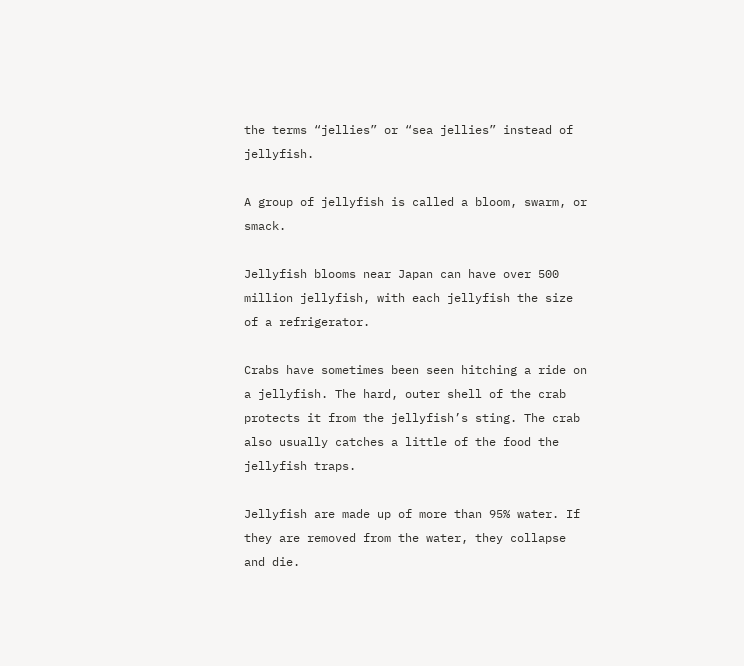the terms “jellies” or “sea jellies” instead of jellyfish.

A group of jellyfish is called a bloom, swarm, or smack.

Jellyfish blooms near Japan can have over 500 million jellyfish, with each jellyfish the size of a refrigerator.

Crabs have sometimes been seen hitching a ride on a jellyfish. The hard, outer shell of the crab protects it from the jellyfish’s sting. The crab also usually catches a little of the food the jellyfish traps.

Jellyfish are made up of more than 95% water. If they are removed from the water, they collapse and die.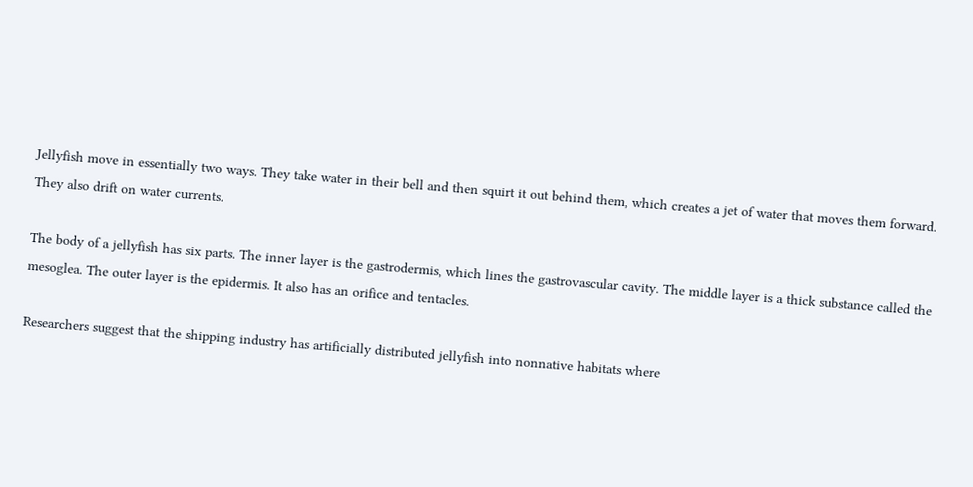Jellyfish move in essentially two ways. They take water in their bell and then squirt it out behind them, which creates a jet of water that moves them forward. They also drift on water currents.

The body of a jellyfish has six parts. The inner layer is the gastrodermis, which lines the gastrovascular cavity. The middle layer is a thick substance called the mesoglea. The outer layer is the epidermis. It also has an orifice and tentacles.

Researchers suggest that the shipping industry has artificially distributed jellyfish into nonnative habitats where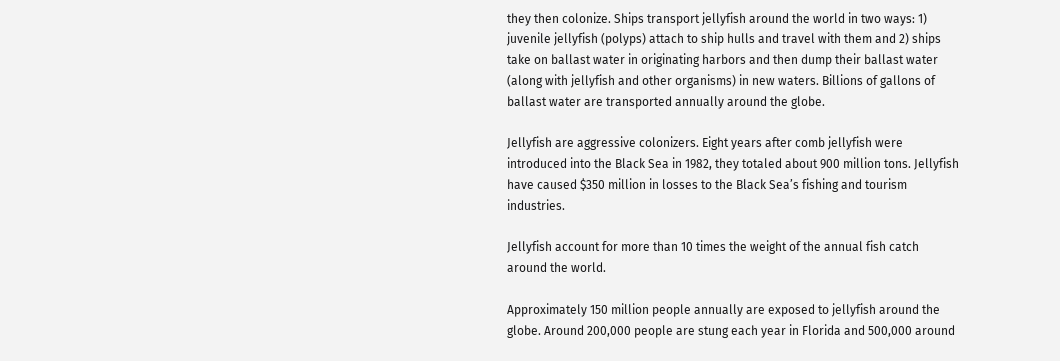they then colonize. Ships transport jellyfish around the world in two ways: 1) juvenile jellyfish (polyps) attach to ship hulls and travel with them and 2) ships take on ballast water in originating harbors and then dump their ballast water (along with jellyfish and other organisms) in new waters. Billions of gallons of ballast water are transported annually around the globe.

Jellyfish are aggressive colonizers. Eight years after comb jellyfish were introduced into the Black Sea in 1982, they totaled about 900 million tons. Jellyfish have caused $350 million in losses to the Black Sea’s fishing and tourism industries.

Jellyfish account for more than 10 times the weight of the annual fish catch around the world.

Approximately 150 million people annually are exposed to jellyfish around the globe. Around 200,000 people are stung each year in Florida and 500,000 around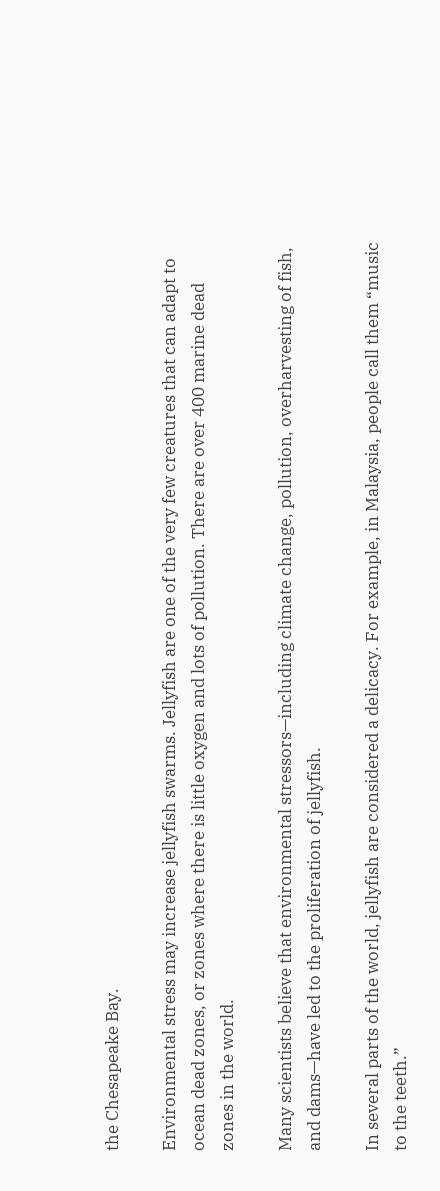the Chesapeake Bay.

Environmental stress may increase jellyfish swarms. Jellyfish are one of the very few creatures that can adapt to ocean dead zones, or zones where there is little oxygen and lots of pollution. There are over 400 marine dead zones in the world.

Many scientists believe that environmental stressors—including climate change, pollution, overharvesting of fish, and dams—have led to the proliferation of jellyfish.

In several parts of the world, jellyfish are considered a delicacy. For example, in Malaysia, people call them “music to the teeth.”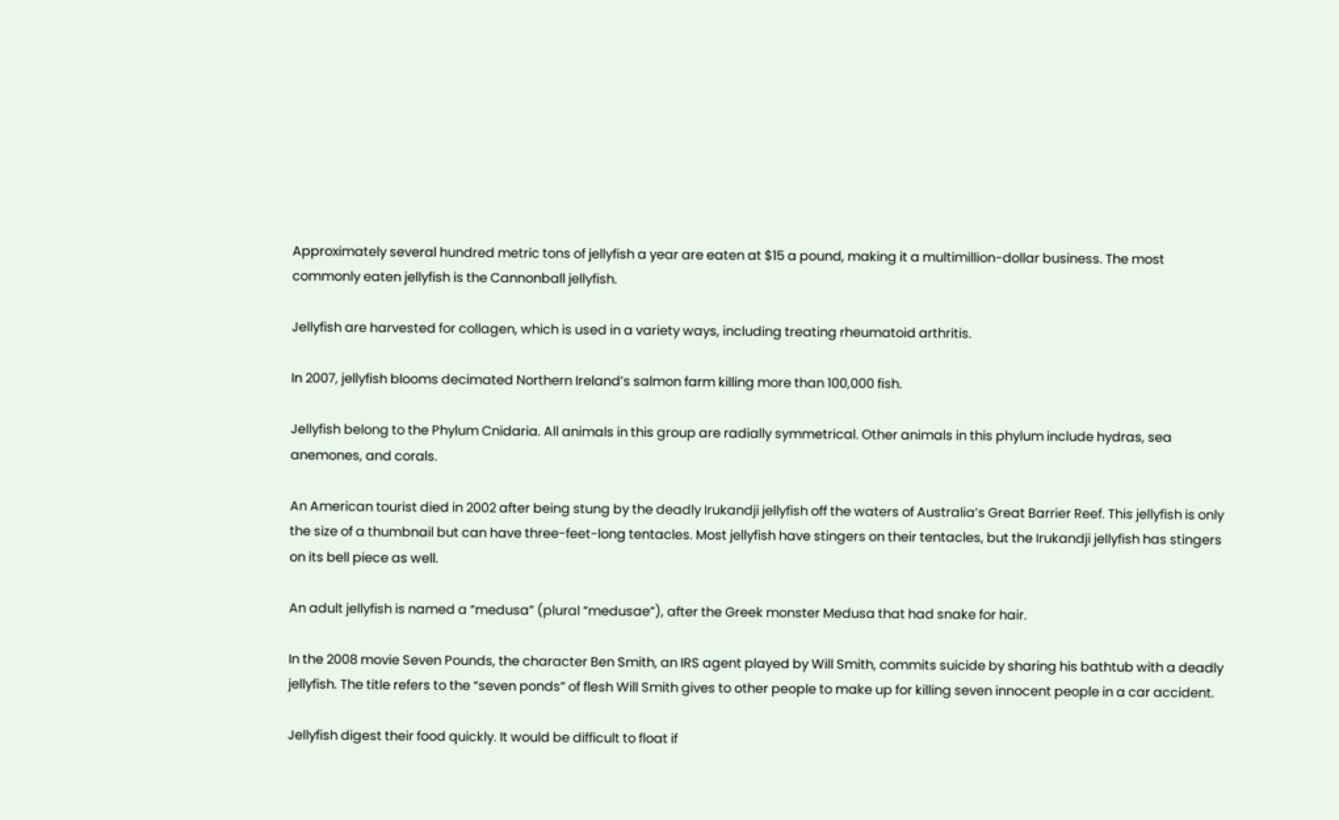Approximately several hundred metric tons of jellyfish a year are eaten at $15 a pound, making it a multimillion-dollar business. The most commonly eaten jellyfish is the Cannonball jellyfish.

Jellyfish are harvested for collagen, which is used in a variety ways, including treating rheumatoid arthritis.

In 2007, jellyfish blooms decimated Northern Ireland’s salmon farm killing more than 100,000 fish.

Jellyfish belong to the Phylum Cnidaria. All animals in this group are radially symmetrical. Other animals in this phylum include hydras, sea anemones, and corals.

An American tourist died in 2002 after being stung by the deadly Irukandji jellyfish off the waters of Australia’s Great Barrier Reef. This jellyfish is only the size of a thumbnail but can have three-feet-long tentacles. Most jellyfish have stingers on their tentacles, but the Irukandji jellyfish has stingers on its bell piece as well.

An adult jellyfish is named a “medusa” (plural “medusae”), after the Greek monster Medusa that had snake for hair.

In the 2008 movie Seven Pounds, the character Ben Smith, an IRS agent played by Will Smith, commits suicide by sharing his bathtub with a deadly jellyfish. The title refers to the “seven ponds” of flesh Will Smith gives to other people to make up for killing seven innocent people in a car accident.

Jellyfish digest their food quickly. It would be difficult to float if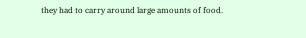they had to carry around large amounts of food.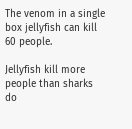The venom in a single box jellyfish can kill 60 people.

Jellyfish kill more people than sharks do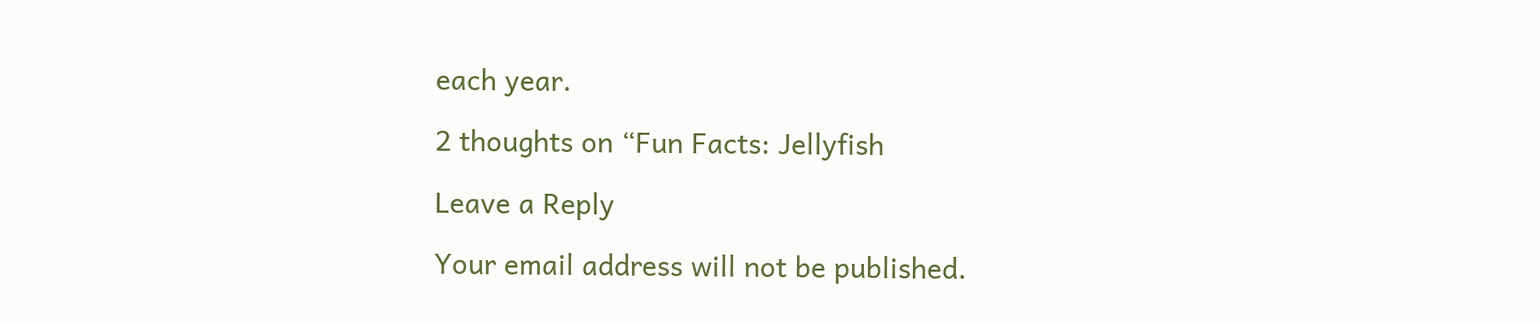each year.

2 thoughts on “Fun Facts: Jellyfish

Leave a Reply

Your email address will not be published.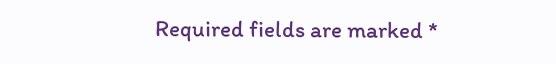Required fields are marked *